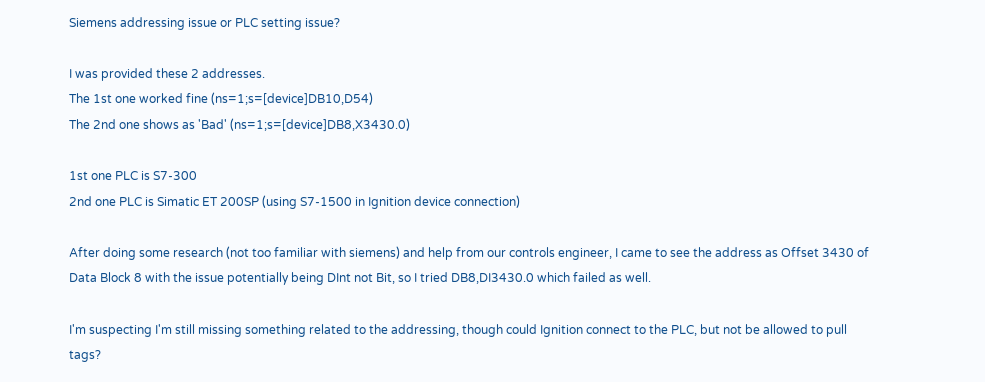Siemens addressing issue or PLC setting issue?

I was provided these 2 addresses.
The 1st one worked fine (ns=1;s=[device]DB10,D54)
The 2nd one shows as 'Bad' (ns=1;s=[device]DB8,X3430.0)

1st one PLC is S7-300
2nd one PLC is Simatic ET 200SP (using S7-1500 in Ignition device connection)

After doing some research (not too familiar with siemens) and help from our controls engineer, I came to see the address as Offset 3430 of Data Block 8 with the issue potentially being DInt not Bit, so I tried DB8,DI3430.0 which failed as well.

I'm suspecting I'm still missing something related to the addressing, though could Ignition connect to the PLC, but not be allowed to pull tags?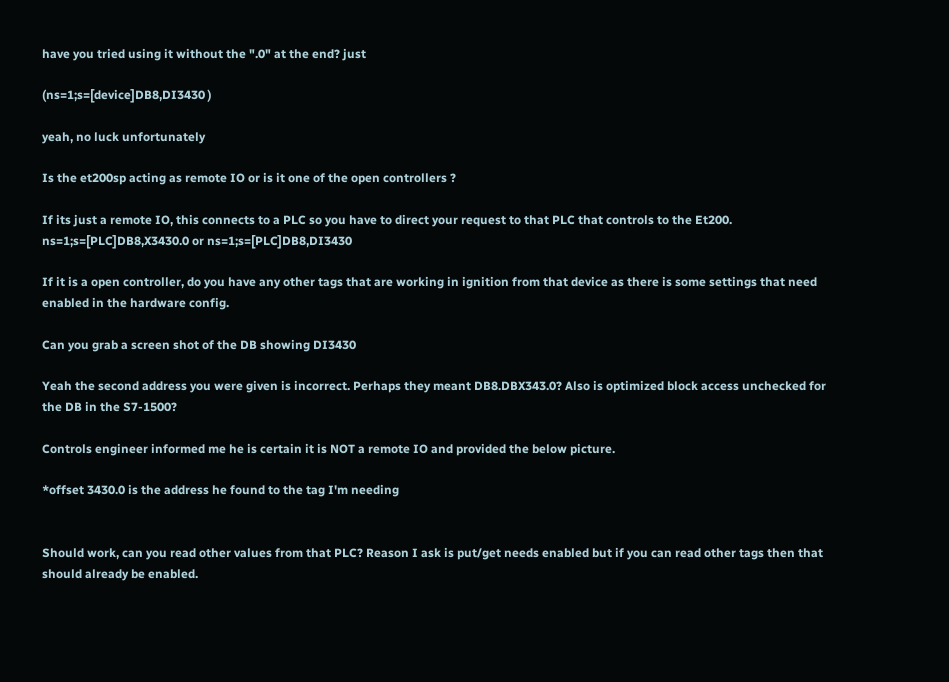have you tried using it without the ".0" at the end? just

(ns=1;s=[device]DB8,DI3430 )

yeah, no luck unfortunately

Is the et200sp acting as remote IO or is it one of the open controllers ?

If its just a remote IO, this connects to a PLC so you have to direct your request to that PLC that controls to the Et200. ns=1;s=[PLC]DB8,X3430.0 or ns=1;s=[PLC]DB8,DI3430

If it is a open controller, do you have any other tags that are working in ignition from that device as there is some settings that need enabled in the hardware config.

Can you grab a screen shot of the DB showing DI3430

Yeah the second address you were given is incorrect. Perhaps they meant DB8.DBX343.0? Also is optimized block access unchecked for the DB in the S7-1500?

Controls engineer informed me he is certain it is NOT a remote IO and provided the below picture.

*offset 3430.0 is the address he found to the tag I'm needing


Should work, can you read other values from that PLC? Reason I ask is put/get needs enabled but if you can read other tags then that should already be enabled.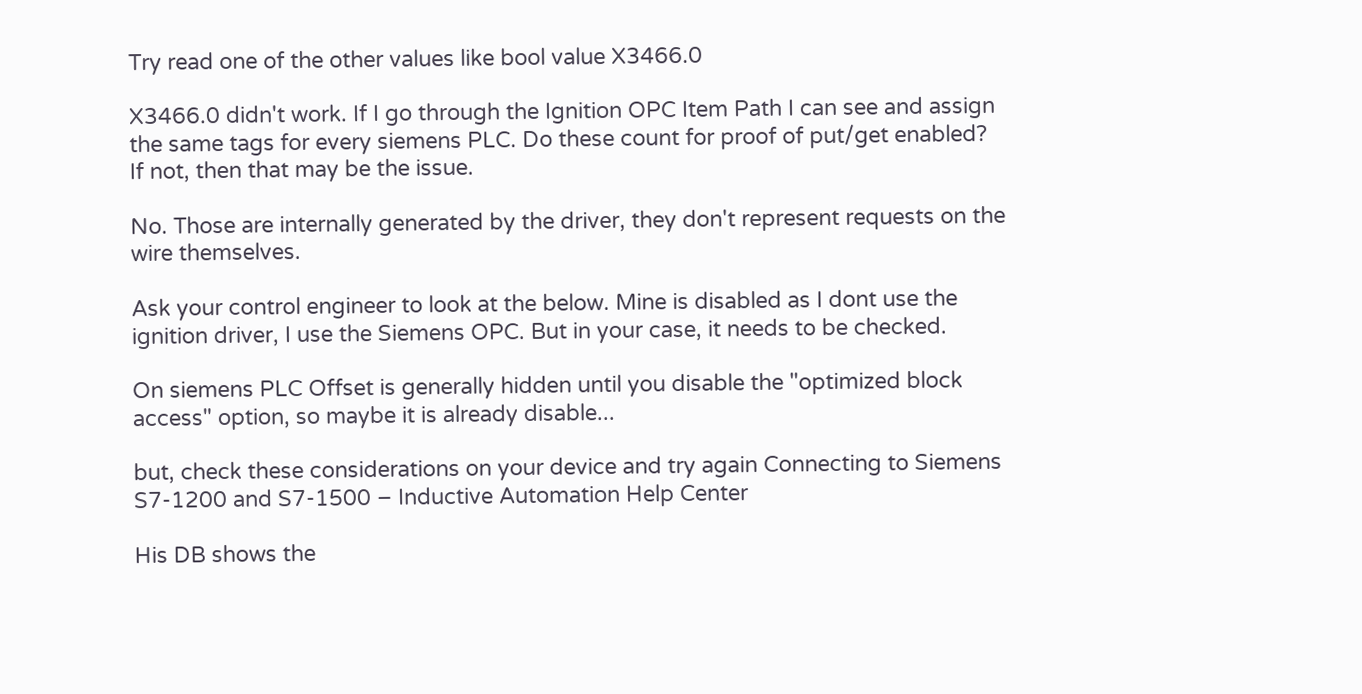Try read one of the other values like bool value X3466.0

X3466.0 didn't work. If I go through the Ignition OPC Item Path I can see and assign the same tags for every siemens PLC. Do these count for proof of put/get enabled?
If not, then that may be the issue.

No. Those are internally generated by the driver, they don't represent requests on the wire themselves.

Ask your control engineer to look at the below. Mine is disabled as I dont use the ignition driver, I use the Siemens OPC. But in your case, it needs to be checked.

On siemens PLC Offset is generally hidden until you disable the "optimized block access" option, so maybe it is already disable...

but, check these considerations on your device and try again Connecting to Siemens S7-1200 and S7-1500 – Inductive Automation Help Center

His DB shows the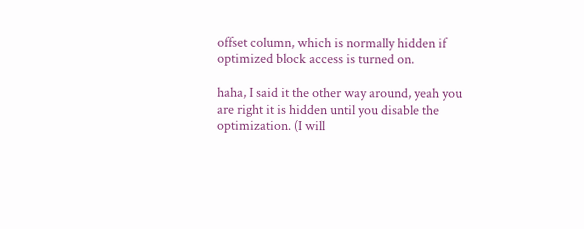offset column, which is normally hidden if optimized block access is turned on.

haha, I said it the other way around, yeah you are right it is hidden until you disable the optimization. (I will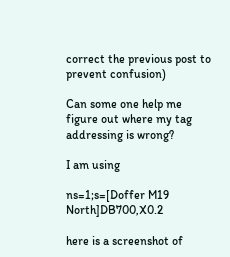correct the previous post to prevent confusion)

Can some one help me figure out where my tag addressing is wrong?

I am using

ns=1;s=[Doffer M19 North]DB700,X0.2

here is a screenshot of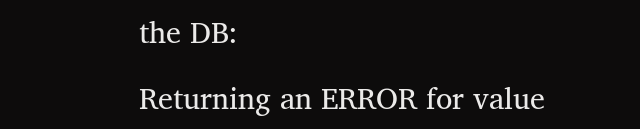the DB:

Returning an ERROR for value